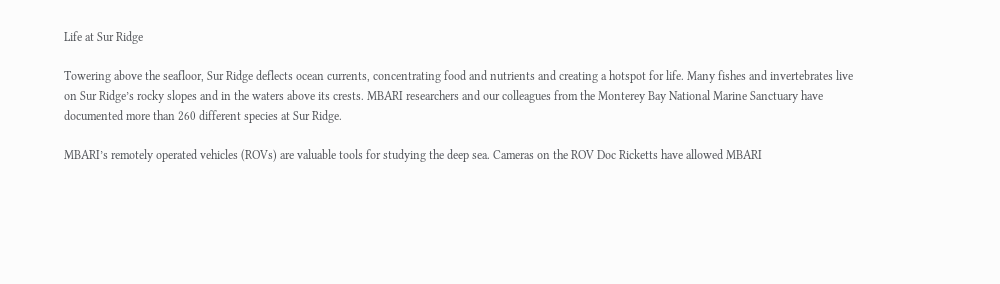Life at Sur Ridge

Towering above the seafloor, Sur Ridge deflects ocean currents, concentrating food and nutrients and creating a hotspot for life. Many fishes and invertebrates live on Sur Ridge’s rocky slopes and in the waters above its crests. MBARI researchers and our colleagues from the Monterey Bay National Marine Sanctuary have documented more than 260 different species at Sur Ridge.

MBARI’s remotely operated vehicles (ROVs) are valuable tools for studying the deep sea. Cameras on the ROV Doc Ricketts have allowed MBARI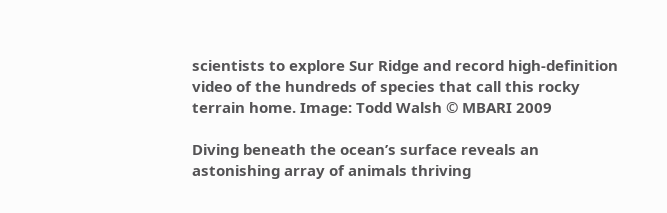scientists to explore Sur Ridge and record high-definition video of the hundreds of species that call this rocky terrain home. Image: Todd Walsh © MBARI 2009

Diving beneath the ocean’s surface reveals an astonishing array of animals thriving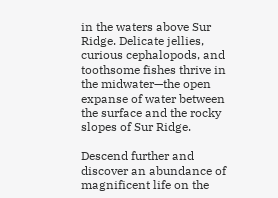in the waters above Sur Ridge. Delicate jellies, curious cephalopods, and toothsome fishes thrive in the midwater—the open expanse of water between the surface and the rocky slopes of Sur Ridge.

Descend further and discover an abundance of magnificent life on the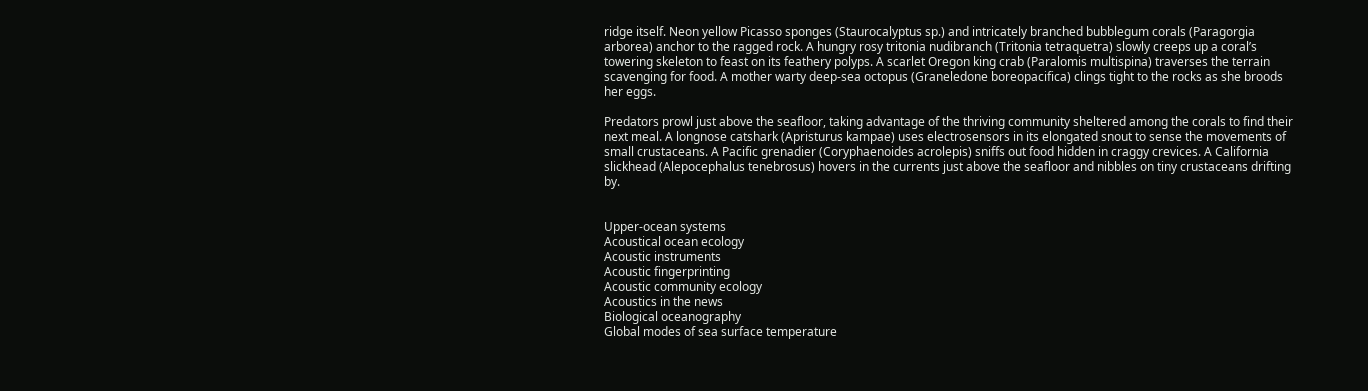ridge itself. Neon yellow Picasso sponges (Staurocalyptus sp.) and intricately branched bubblegum corals (Paragorgia arborea) anchor to the ragged rock. A hungry rosy tritonia nudibranch (Tritonia tetraquetra) slowly creeps up a coral’s towering skeleton to feast on its feathery polyps. A scarlet Oregon king crab (Paralomis multispina) traverses the terrain scavenging for food. A mother warty deep-sea octopus (Graneledone boreopacifica) clings tight to the rocks as she broods her eggs.

Predators prowl just above the seafloor, taking advantage of the thriving community sheltered among the corals to find their next meal. A longnose catshark (Apristurus kampae) uses electrosensors in its elongated snout to sense the movements of small crustaceans. A Pacific grenadier (Coryphaenoides acrolepis) sniffs out food hidden in craggy crevices. A California slickhead (Alepocephalus tenebrosus) hovers in the currents just above the seafloor and nibbles on tiny crustaceans drifting by.


Upper-ocean systems
Acoustical ocean ecology
Acoustic instruments
Acoustic fingerprinting
Acoustic community ecology
Acoustics in the news
Biological oceanography
Global modes of sea surface temperature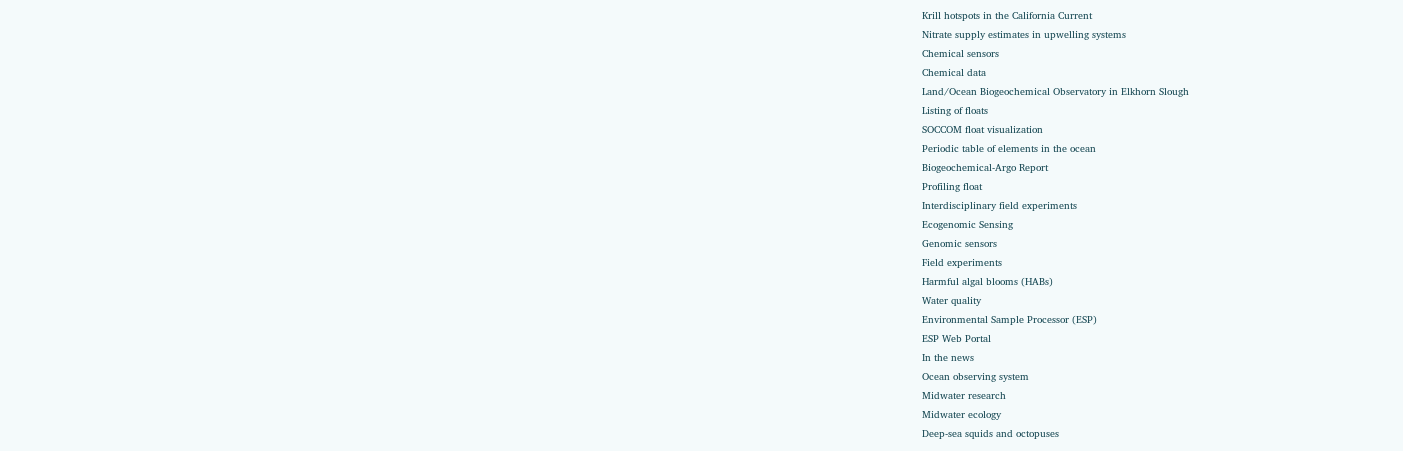Krill hotspots in the California Current
Nitrate supply estimates in upwelling systems
Chemical sensors
Chemical data
Land/Ocean Biogeochemical Observatory in Elkhorn Slough
Listing of floats
SOCCOM float visualization
Periodic table of elements in the ocean
Biogeochemical-Argo Report
Profiling float
Interdisciplinary field experiments
Ecogenomic Sensing
Genomic sensors
Field experiments
Harmful algal blooms (HABs)
Water quality
Environmental Sample Processor (ESP)
ESP Web Portal
In the news
Ocean observing system
Midwater research
Midwater ecology
Deep-sea squids and octopuses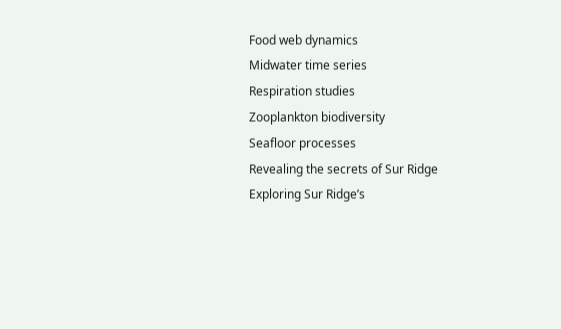Food web dynamics
Midwater time series
Respiration studies
Zooplankton biodiversity
Seafloor processes
Revealing the secrets of Sur Ridge
Exploring Sur Ridge’s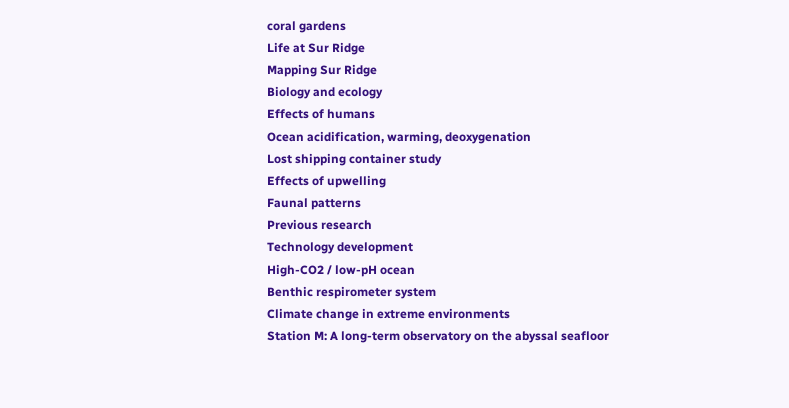coral gardens
Life at Sur Ridge
Mapping Sur Ridge
Biology and ecology
Effects of humans
Ocean acidification, warming, deoxygenation
Lost shipping container study
Effects of upwelling
Faunal patterns
Previous research
Technology development
High-CO2 / low-pH ocean
Benthic respirometer system
Climate change in extreme environments
Station M: A long-term observatory on the abyssal seafloor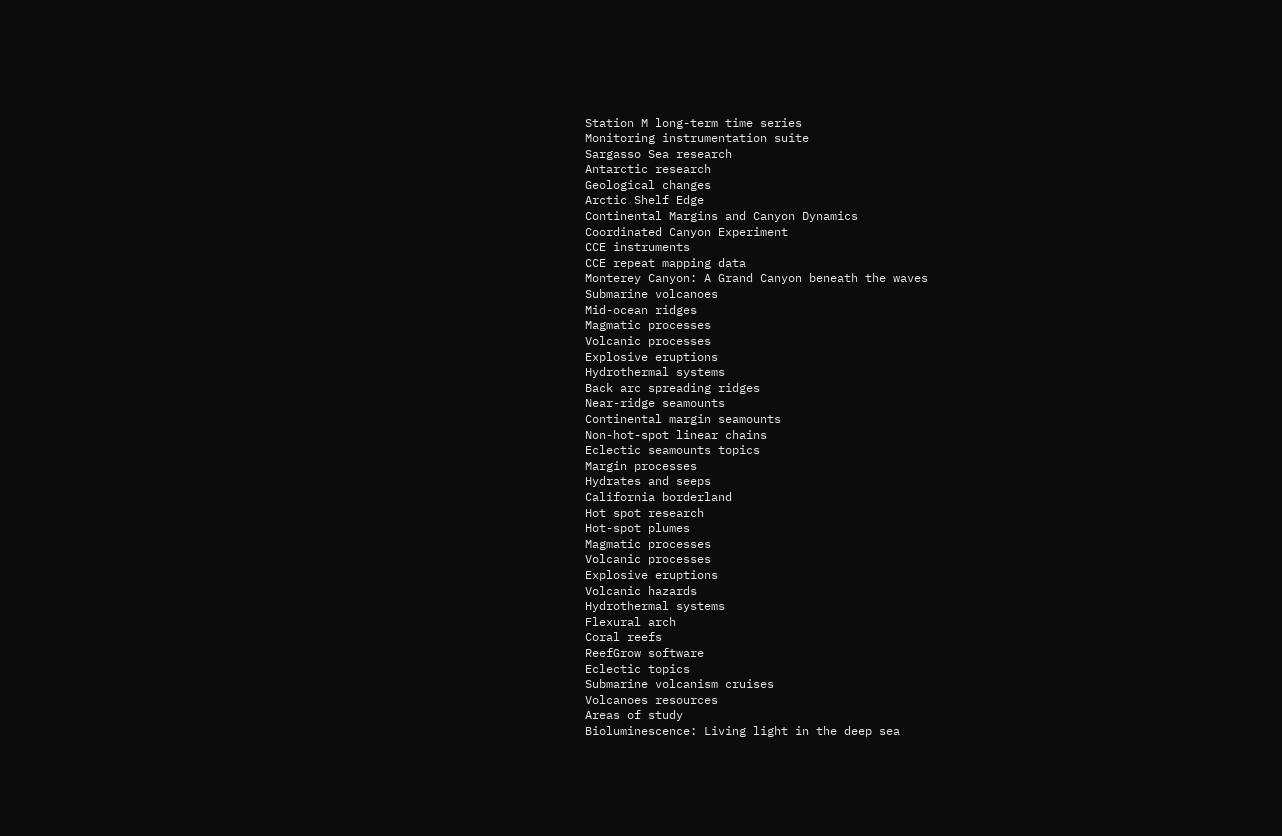Station M long-term time series
Monitoring instrumentation suite
Sargasso Sea research
Antarctic research
Geological changes
Arctic Shelf Edge
Continental Margins and Canyon Dynamics
Coordinated Canyon Experiment
CCE instruments
CCE repeat mapping data
Monterey Canyon: A Grand Canyon beneath the waves
Submarine volcanoes
Mid-ocean ridges
Magmatic processes
Volcanic processes
Explosive eruptions
Hydrothermal systems
Back arc spreading ridges
Near-ridge seamounts
Continental margin seamounts
Non-hot-spot linear chains
Eclectic seamounts topics
Margin processes
Hydrates and seeps
California borderland
Hot spot research
Hot-spot plumes
Magmatic processes
Volcanic processes
Explosive eruptions
Volcanic hazards
Hydrothermal systems
Flexural arch
Coral reefs
ReefGrow software
Eclectic topics
Submarine volcanism cruises
Volcanoes resources
Areas of study
Bioluminescence: Living light in the deep sea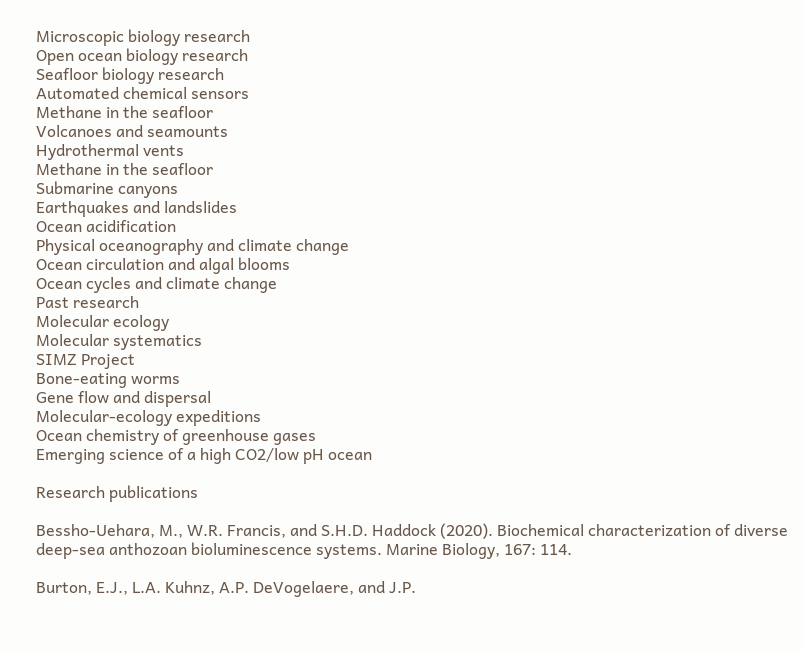Microscopic biology research
Open ocean biology research
Seafloor biology research
Automated chemical sensors
Methane in the seafloor
Volcanoes and seamounts
Hydrothermal vents
Methane in the seafloor
Submarine canyons
Earthquakes and landslides
Ocean acidification
Physical oceanography and climate change
Ocean circulation and algal blooms
Ocean cycles and climate change
Past research
Molecular ecology
Molecular systematics
SIMZ Project
Bone-eating worms
Gene flow and dispersal
Molecular-ecology expeditions
Ocean chemistry of greenhouse gases
Emerging science of a high CO2/low pH ocean

Research publications

Bessho-Uehara, M., W.R. Francis, and S.H.D. Haddock (2020). Biochemical characterization of diverse deep-sea anthozoan bioluminescence systems. Marine Biology, 167: 114.

Burton, E.J., L.A. Kuhnz, A.P. DeVogelaere, and J.P.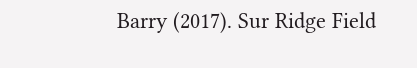Barry (2017). Sur Ridge Field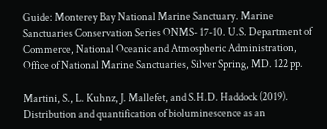Guide: Monterey Bay National Marine Sanctuary. Marine Sanctuaries Conservation Series ONMS- 17-10. U.S. Department of Commerce, National Oceanic and Atmospheric Administration, Office of National Marine Sanctuaries, Silver Spring, MD. 122 pp.

Martini, S., L. Kuhnz, J. Mallefet, and S.H.D. Haddock (2019). Distribution and quantification of bioluminescence as an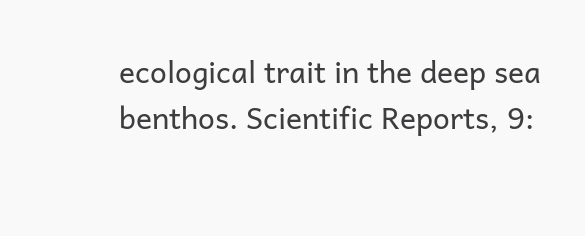ecological trait in the deep sea benthos. Scientific Reports, 9: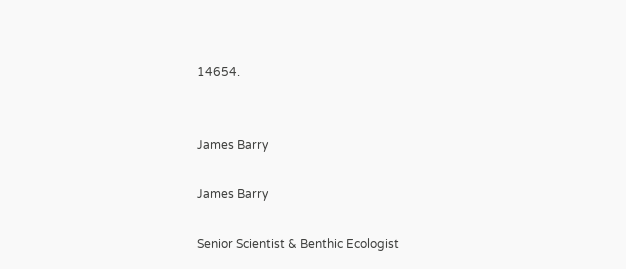14654.


James Barry

James Barry

Senior Scientist & Benthic Ecologist